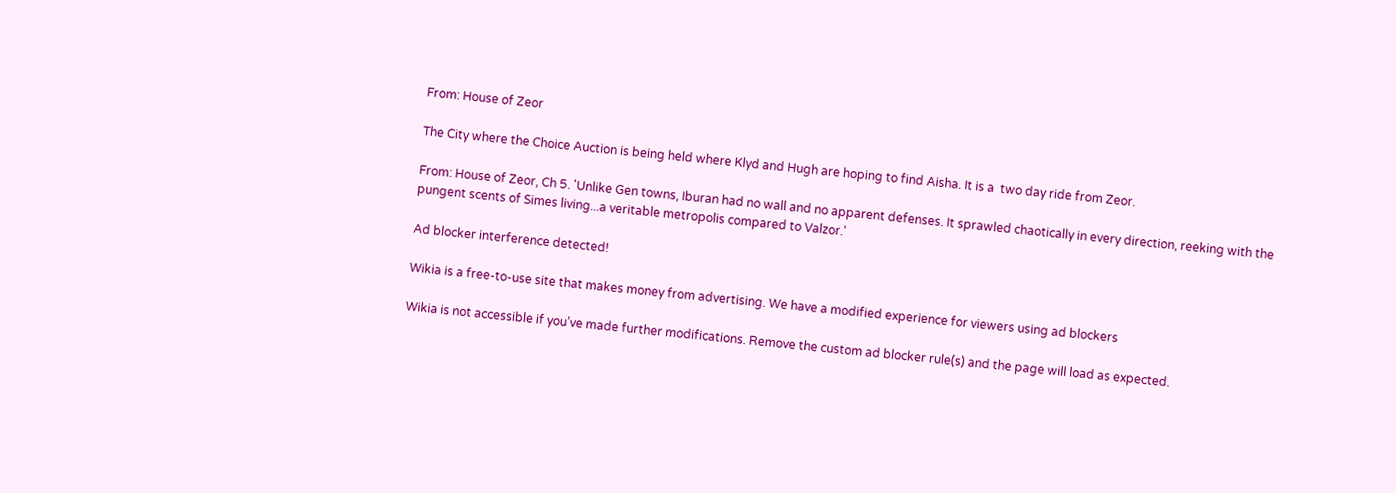From: House of Zeor

The City where the Choice Auction is being held where Klyd and Hugh are hoping to find Aisha. It is a  two day ride from Zeor.

From: House of Zeor, Ch 5. 'Unlike Gen towns, Iburan had no wall and no apparent defenses. It sprawled chaotically in every direction, reeking with the pungent scents of Simes living...a veritable metropolis compared to Valzor.'

Ad blocker interference detected!

Wikia is a free-to-use site that makes money from advertising. We have a modified experience for viewers using ad blockers

Wikia is not accessible if you’ve made further modifications. Remove the custom ad blocker rule(s) and the page will load as expected.